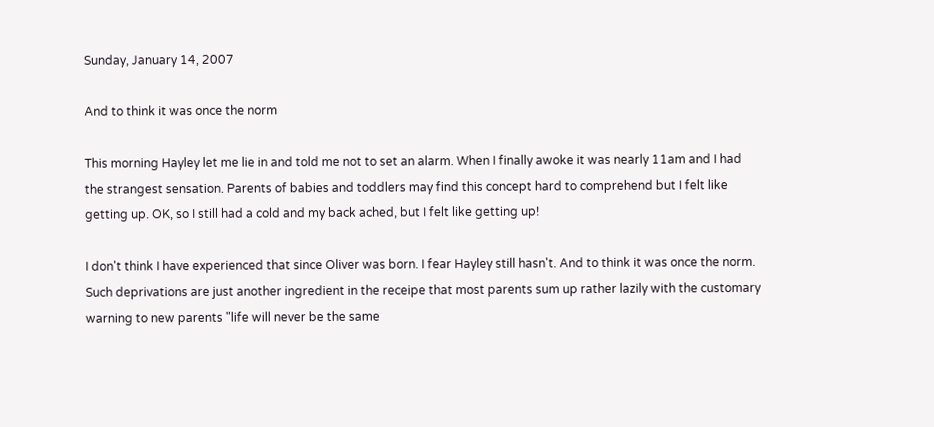Sunday, January 14, 2007

And to think it was once the norm

This morning Hayley let me lie in and told me not to set an alarm. When I finally awoke it was nearly 11am and I had the strangest sensation. Parents of babies and toddlers may find this concept hard to comprehend but I felt like getting up. OK, so I still had a cold and my back ached, but I felt like getting up!

I don't think I have experienced that since Oliver was born. I fear Hayley still hasn't. And to think it was once the norm. Such deprivations are just another ingredient in the receipe that most parents sum up rather lazily with the customary warning to new parents "life will never be the same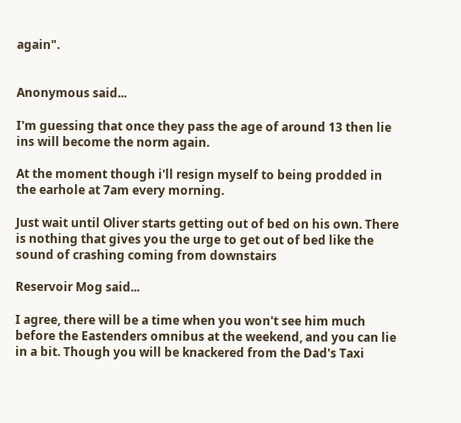again".


Anonymous said...

I'm guessing that once they pass the age of around 13 then lie ins will become the norm again.

At the moment though i'll resign myself to being prodded in the earhole at 7am every morning.

Just wait until Oliver starts getting out of bed on his own. There is nothing that gives you the urge to get out of bed like the sound of crashing coming from downstairs

Reservoir Mog said...

I agree, there will be a time when you won't see him much before the Eastenders omnibus at the weekend, and you can lie in a bit. Though you will be knackered from the Dad's Taxi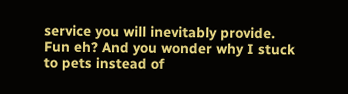service you will inevitably provide. Fun eh? And you wonder why I stuck to pets instead of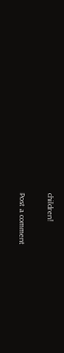children!

Post a comment